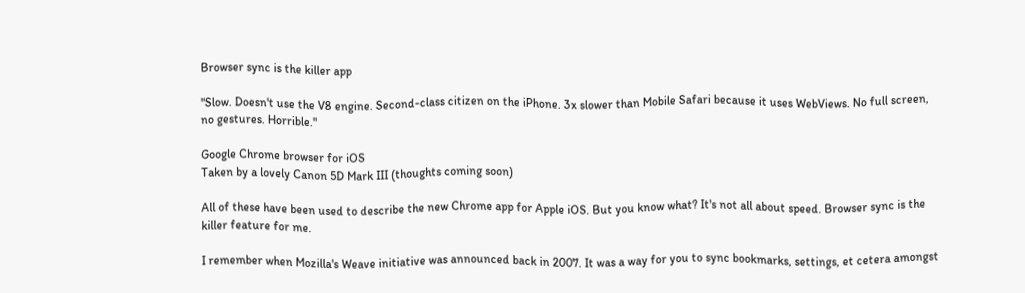Browser sync is the killer app

"Slow. Doesn't use the V8 engine. Second-class citizen on the iPhone. 3x slower than Mobile Safari because it uses WebViews. No full screen, no gestures. Horrible."

Google Chrome browser for iOS
Taken by a lovely Canon 5D Mark III (thoughts coming soon)

All of these have been used to describe the new Chrome app for Apple iOS. But you know what? It's not all about speed. Browser sync is the killer feature for me.

I remember when Mozilla's Weave initiative was announced back in 2007. It was a way for you to sync bookmarks, settings, et cetera amongst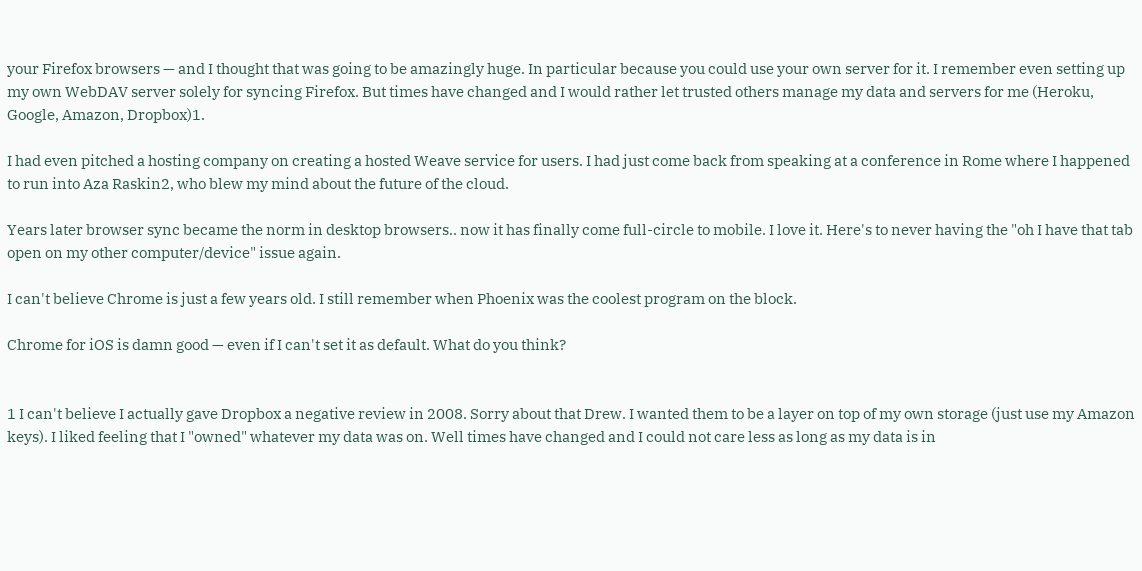your Firefox browsers — and I thought that was going to be amazingly huge. In particular because you could use your own server for it. I remember even setting up my own WebDAV server solely for syncing Firefox. But times have changed and I would rather let trusted others manage my data and servers for me (Heroku, Google, Amazon, Dropbox)1.

I had even pitched a hosting company on creating a hosted Weave service for users. I had just come back from speaking at a conference in Rome where I happened to run into Aza Raskin2, who blew my mind about the future of the cloud.

Years later browser sync became the norm in desktop browsers.. now it has finally come full-circle to mobile. I love it. Here's to never having the "oh I have that tab open on my other computer/device" issue again.

I can't believe Chrome is just a few years old. I still remember when Phoenix was the coolest program on the block.

Chrome for iOS is damn good — even if I can't set it as default. What do you think?


1 I can't believe I actually gave Dropbox a negative review in 2008. Sorry about that Drew. I wanted them to be a layer on top of my own storage (just use my Amazon keys). I liked feeling that I "owned" whatever my data was on. Well times have changed and I could not care less as long as my data is in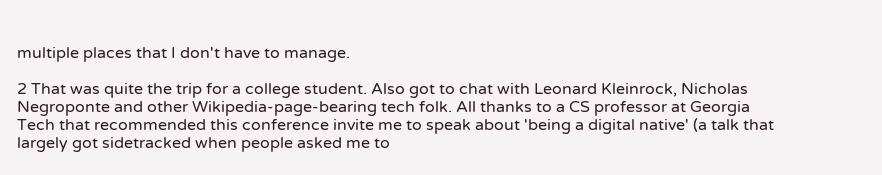multiple places that I don't have to manage.

2 That was quite the trip for a college student. Also got to chat with Leonard Kleinrock, Nicholas Negroponte and other Wikipedia-page-bearing tech folk. All thanks to a CS professor at Georgia Tech that recommended this conference invite me to speak about 'being a digital native' (a talk that largely got sidetracked when people asked me to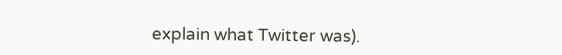explain what Twitter was).